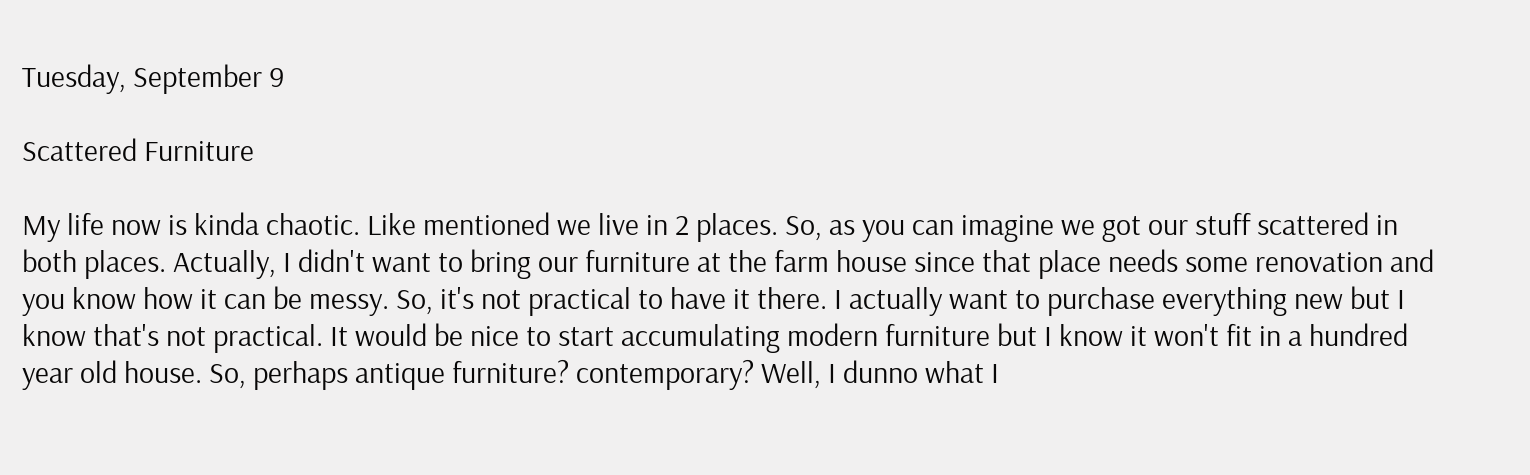Tuesday, September 9

Scattered Furniture

My life now is kinda chaotic. Like mentioned we live in 2 places. So, as you can imagine we got our stuff scattered in both places. Actually, I didn't want to bring our furniture at the farm house since that place needs some renovation and you know how it can be messy. So, it's not practical to have it there. I actually want to purchase everything new but I know that's not practical. It would be nice to start accumulating modern furniture but I know it won't fit in a hundred year old house. So, perhaps antique furniture? contemporary? Well, I dunno what I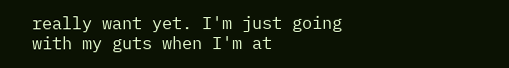really want yet. I'm just going with my guts when I'm at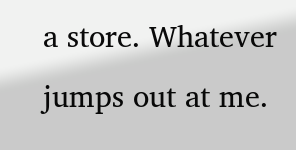a store. Whatever jumps out at me.